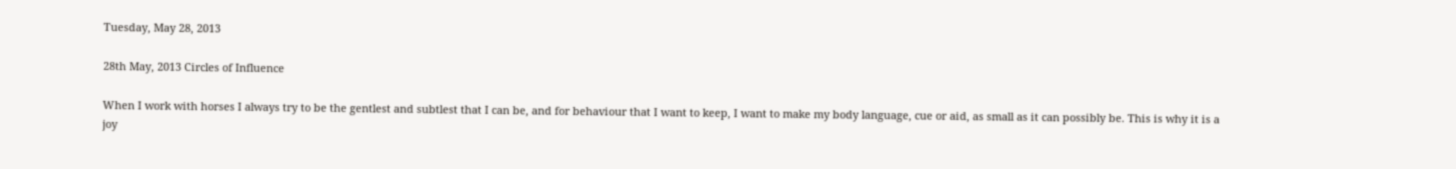Tuesday, May 28, 2013

28th May, 2013 Circles of Influence

When I work with horses I always try to be the gentlest and subtlest that I can be, and for behaviour that I want to keep, I want to make my body language, cue or aid, as small as it can possibly be. This is why it is a joy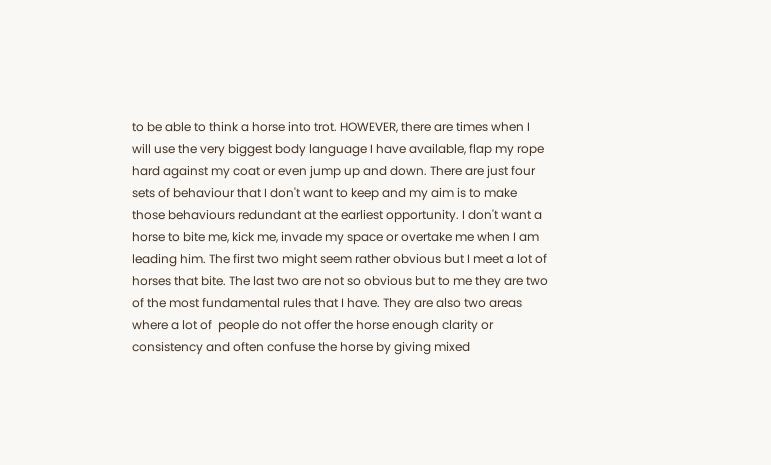to be able to think a horse into trot. HOWEVER, there are times when I will use the very biggest body language I have available, flap my rope hard against my coat or even jump up and down. There are just four sets of behaviour that I don't want to keep and my aim is to make those behaviours redundant at the earliest opportunity. I don't want a horse to bite me, kick me, invade my space or overtake me when I am leading him. The first two might seem rather obvious but I meet a lot of horses that bite. The last two are not so obvious but to me they are two of the most fundamental rules that I have. They are also two areas where a lot of  people do not offer the horse enough clarity or consistency and often confuse the horse by giving mixed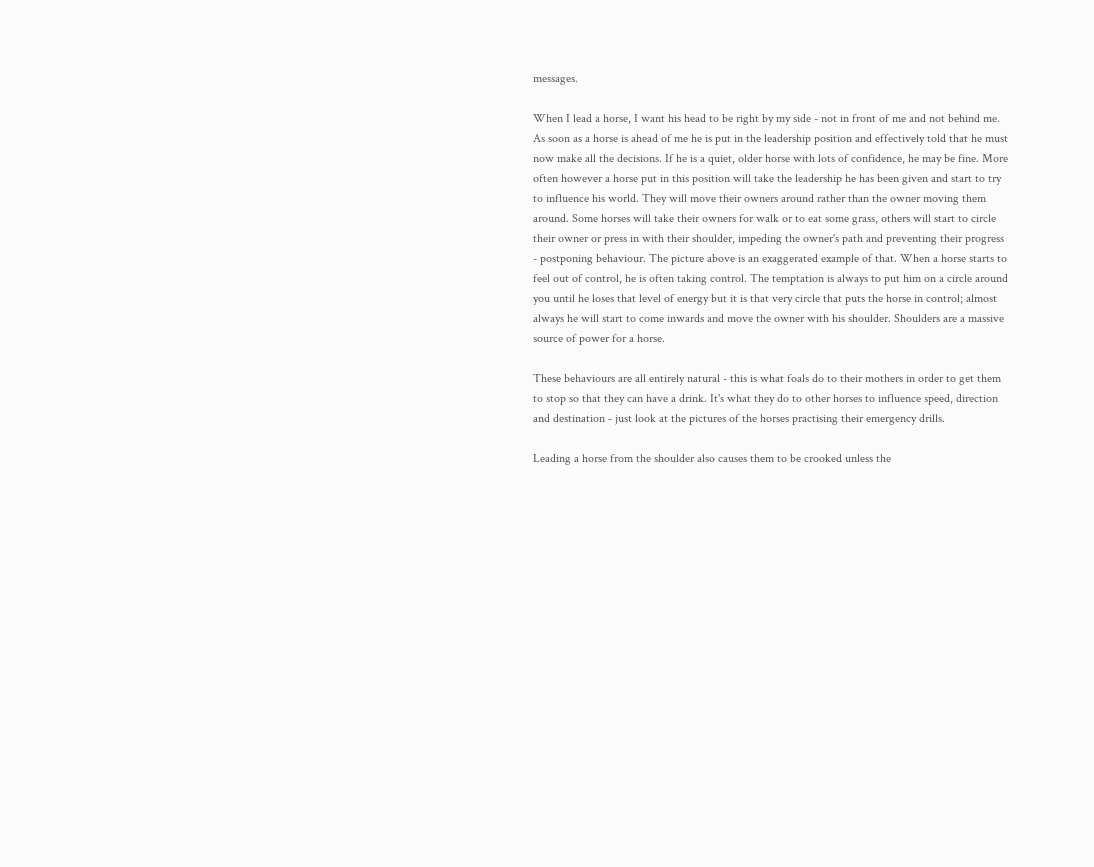messages.

When I lead a horse, I want his head to be right by my side - not in front of me and not behind me. As soon as a horse is ahead of me he is put in the leadership position and effectively told that he must now make all the decisions. If he is a quiet, older horse with lots of confidence, he may be fine. More often however a horse put in this position will take the leadership he has been given and start to try to influence his world. They will move their owners around rather than the owner moving them around. Some horses will take their owners for walk or to eat some grass, others will start to circle their owner or press in with their shoulder, impeding the owner's path and preventing their progress - postponing behaviour. The picture above is an exaggerated example of that. When a horse starts to feel out of control, he is often taking control. The temptation is always to put him on a circle around you until he loses that level of energy but it is that very circle that puts the horse in control; almost always he will start to come inwards and move the owner with his shoulder. Shoulders are a massive source of power for a horse.

These behaviours are all entirely natural - this is what foals do to their mothers in order to get them to stop so that they can have a drink. It's what they do to other horses to influence speed, direction and destination - just look at the pictures of the horses practising their emergency drills.

Leading a horse from the shoulder also causes them to be crooked unless the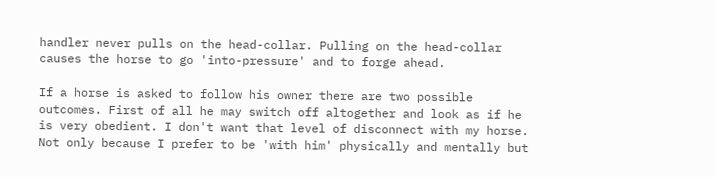handler never pulls on the head-collar. Pulling on the head-collar causes the horse to go 'into-pressure' and to forge ahead.

If a horse is asked to follow his owner there are two possible outcomes. First of all he may switch off altogether and look as if he is very obedient. I don't want that level of disconnect with my horse. Not only because I prefer to be 'with him' physically and mentally but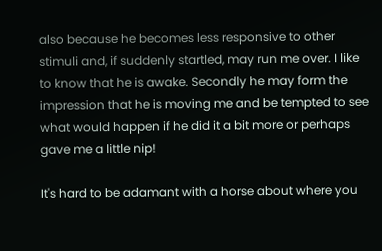also because he becomes less responsive to other stimuli and, if suddenly startled, may run me over. I like to know that he is awake. Secondly he may form the impression that he is moving me and be tempted to see what would happen if he did it a bit more or perhaps gave me a little nip!

It's hard to be adamant with a horse about where you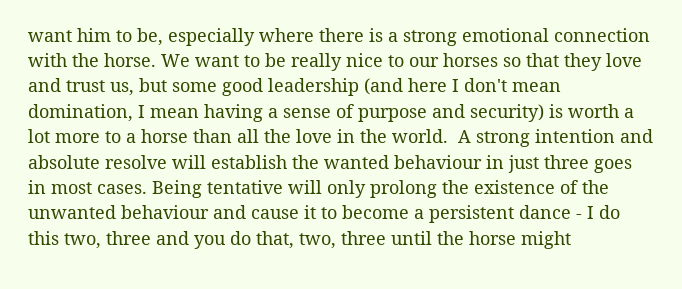want him to be, especially where there is a strong emotional connection with the horse. We want to be really nice to our horses so that they love and trust us, but some good leadership (and here I don't mean domination, I mean having a sense of purpose and security) is worth a lot more to a horse than all the love in the world.  A strong intention and absolute resolve will establish the wanted behaviour in just three goes in most cases. Being tentative will only prolong the existence of the unwanted behaviour and cause it to become a persistent dance - I do this two, three and you do that, two, three until the horse might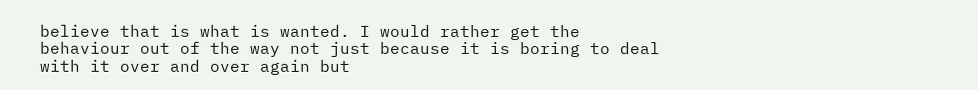believe that is what is wanted. I would rather get the behaviour out of the way not just because it is boring to deal with it over and over again but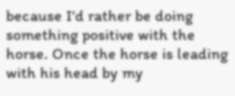because I'd rather be doing something positive with the horse. Once the horse is leading with his head by my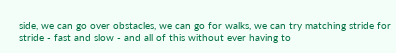side, we can go over obstacles, we can go for walks, we can try matching stride for stride - fast and slow - and all of this without ever having to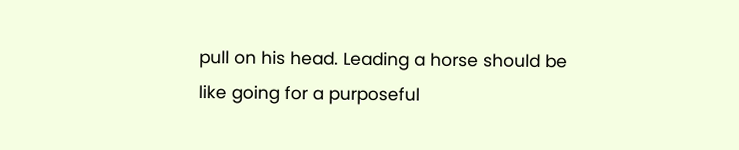pull on his head. Leading a horse should be like going for a purposeful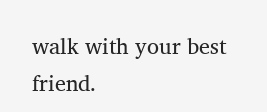walk with your best friend.